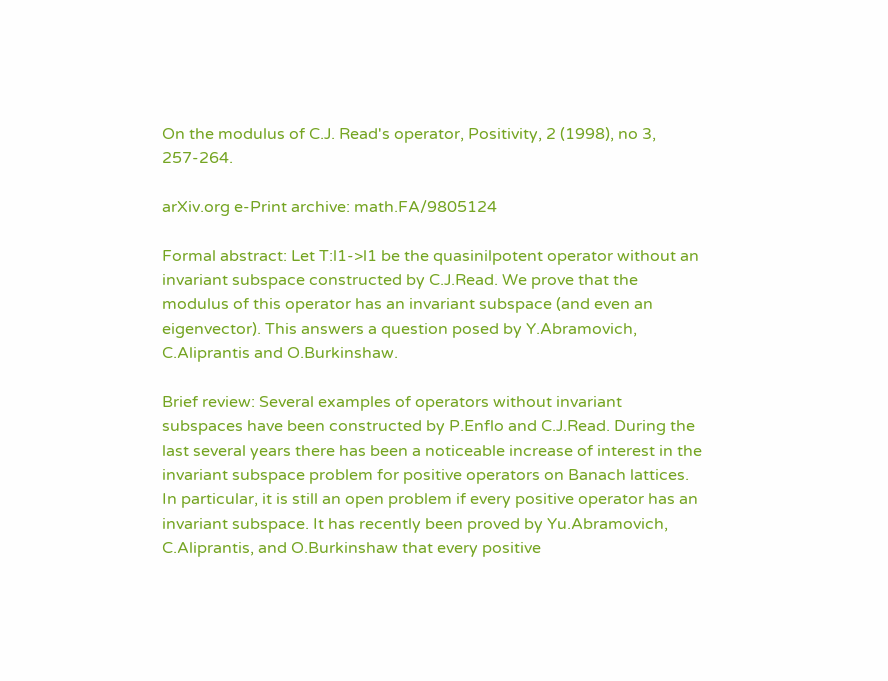On the modulus of C.J. Read's operator, Positivity, 2 (1998), no 3, 257-264.

arXiv.org e-Print archive: math.FA/9805124

Formal abstract: Let T:l1->l1 be the quasinilpotent operator without an invariant subspace constructed by C.J.Read. We prove that the modulus of this operator has an invariant subspace (and even an eigenvector). This answers a question posed by Y.Abramovich, C.Aliprantis and O.Burkinshaw.

Brief review: Several examples of operators without invariant subspaces have been constructed by P.Enflo and C.J.Read. During the last several years there has been a noticeable increase of interest in the invariant subspace problem for positive operators on Banach lattices. In particular, it is still an open problem if every positive operator has an invariant subspace. It has recently been proved by Yu.Abramovich, C.Aliprantis, and O.Burkinshaw that every positive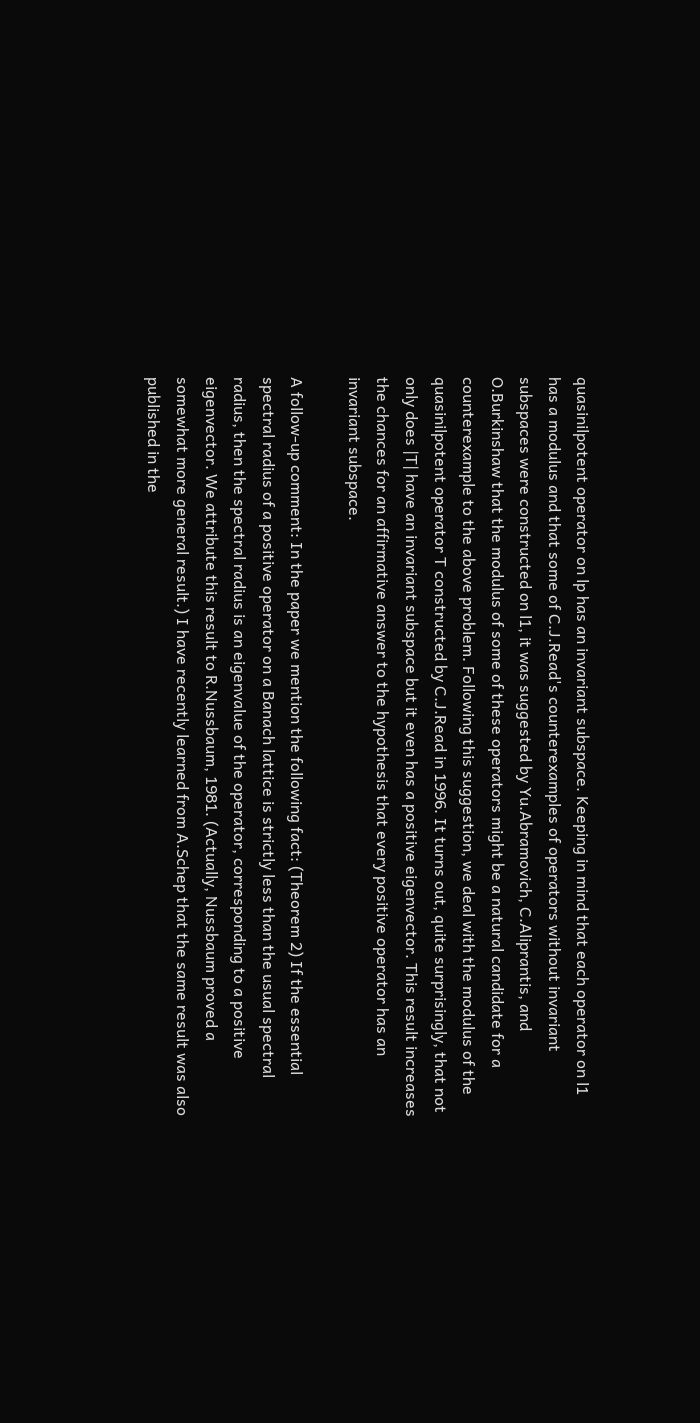quasinilpotent operator on lp has an invariant subspace. Keeping in mind that each operator on l1 has a modulus and that some of C.J.Read's counterexamples of operators without invariant subspaces were constructed on l1, it was suggested by Yu.Abramovich, C.Aliprantis, and O.Burkinshaw that the modulus of some of these operators might be a natural candidate for a counterexample to the above problem. Following this suggestion, we deal with the modulus of the quasinilpotent operator T constructed by C.J.Read in 1996. It turns out, quite surprisingly, that not only does |T| have an invariant subspace but it even has a positive eigenvector. This result increases the chances for an affirmative answer to the hypothesis that every positive operator has an invariant subspace.

A follow-up comment: In the paper we mention the following fact: (Theorem 2) If the essential spectral radius of a positive operator on a Banach lattice is strictly less than the usual spectral radius, then the spectral radius is an eigenvalue of the operator, corresponding to a positive eigenvector. We attribute this result to R.Nussbaum, 1981. (Actually, Nussbaum proved a somewhat more general result.) I have recently learned from A.Schep that the same result was also published in the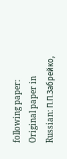following paper:
Original paper in Russian: П.П.Забрейко,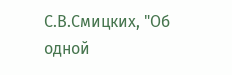С.В.Смицких, "Об одной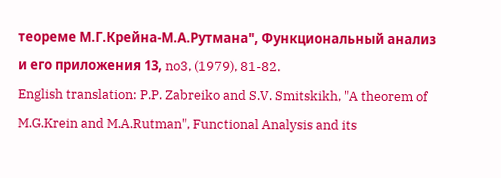теореме М.Г.Крейна-М.А.Рутмана", Функциональный анализ и его приложения 13, no3, (1979), 81-82.
English translation: P.P. Zabreiko and S.V. Smitskikh, "A theorem of M.G.Krein and M.A.Rutman", Functional Analysis and its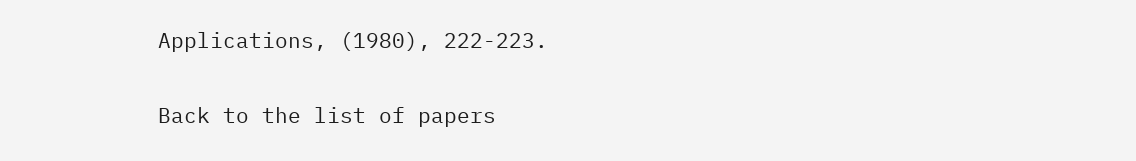Applications, (1980), 222-223.

Back to the list of papers